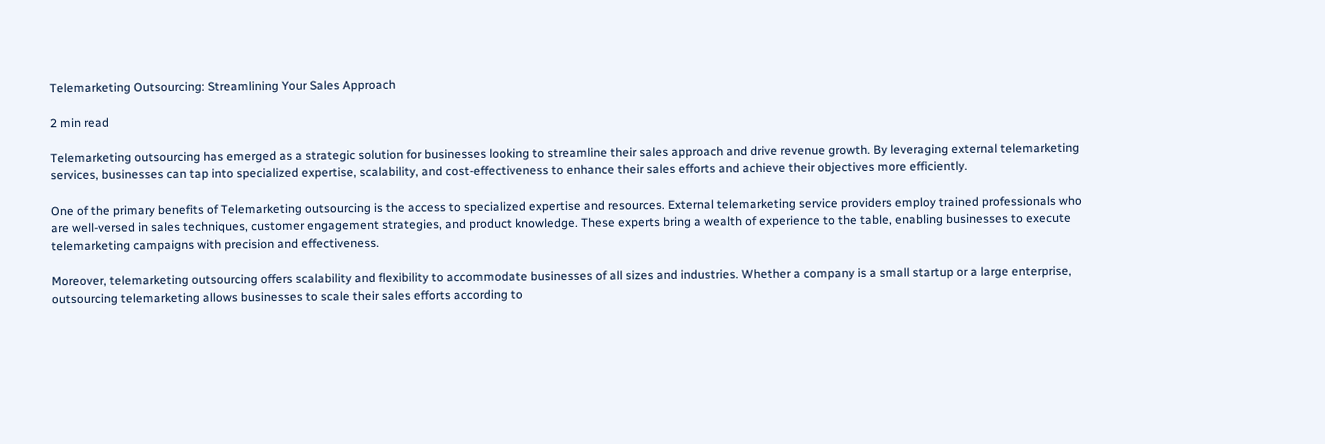Telemarketing Outsourcing: Streamlining Your Sales Approach

2 min read

Telemarketing outsourcing has emerged as a strategic solution for businesses looking to streamline their sales approach and drive revenue growth. By leveraging external telemarketing services, businesses can tap into specialized expertise, scalability, and cost-effectiveness to enhance their sales efforts and achieve their objectives more efficiently.

One of the primary benefits of Telemarketing outsourcing is the access to specialized expertise and resources. External telemarketing service providers employ trained professionals who are well-versed in sales techniques, customer engagement strategies, and product knowledge. These experts bring a wealth of experience to the table, enabling businesses to execute telemarketing campaigns with precision and effectiveness.

Moreover, telemarketing outsourcing offers scalability and flexibility to accommodate businesses of all sizes and industries. Whether a company is a small startup or a large enterprise, outsourcing telemarketing allows businesses to scale their sales efforts according to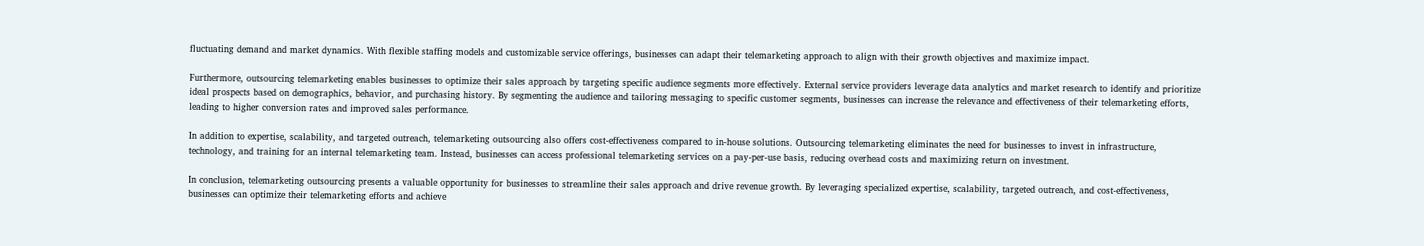fluctuating demand and market dynamics. With flexible staffing models and customizable service offerings, businesses can adapt their telemarketing approach to align with their growth objectives and maximize impact.

Furthermore, outsourcing telemarketing enables businesses to optimize their sales approach by targeting specific audience segments more effectively. External service providers leverage data analytics and market research to identify and prioritize ideal prospects based on demographics, behavior, and purchasing history. By segmenting the audience and tailoring messaging to specific customer segments, businesses can increase the relevance and effectiveness of their telemarketing efforts, leading to higher conversion rates and improved sales performance.

In addition to expertise, scalability, and targeted outreach, telemarketing outsourcing also offers cost-effectiveness compared to in-house solutions. Outsourcing telemarketing eliminates the need for businesses to invest in infrastructure, technology, and training for an internal telemarketing team. Instead, businesses can access professional telemarketing services on a pay-per-use basis, reducing overhead costs and maximizing return on investment.

In conclusion, telemarketing outsourcing presents a valuable opportunity for businesses to streamline their sales approach and drive revenue growth. By leveraging specialized expertise, scalability, targeted outreach, and cost-effectiveness, businesses can optimize their telemarketing efforts and achieve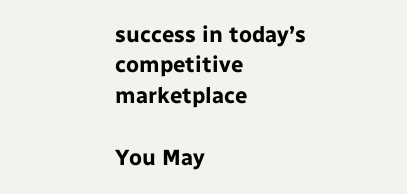success in today’s competitive marketplace

You May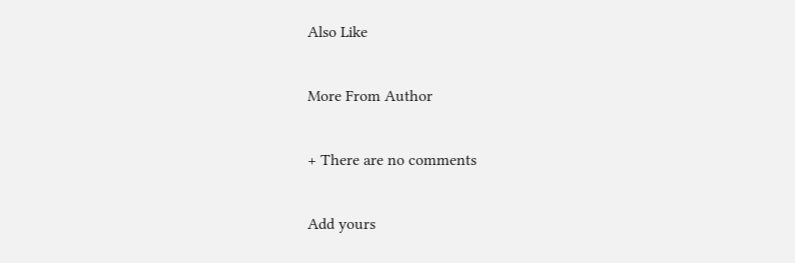Also Like

More From Author

+ There are no comments

Add yours